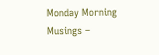Monday Morning Musings –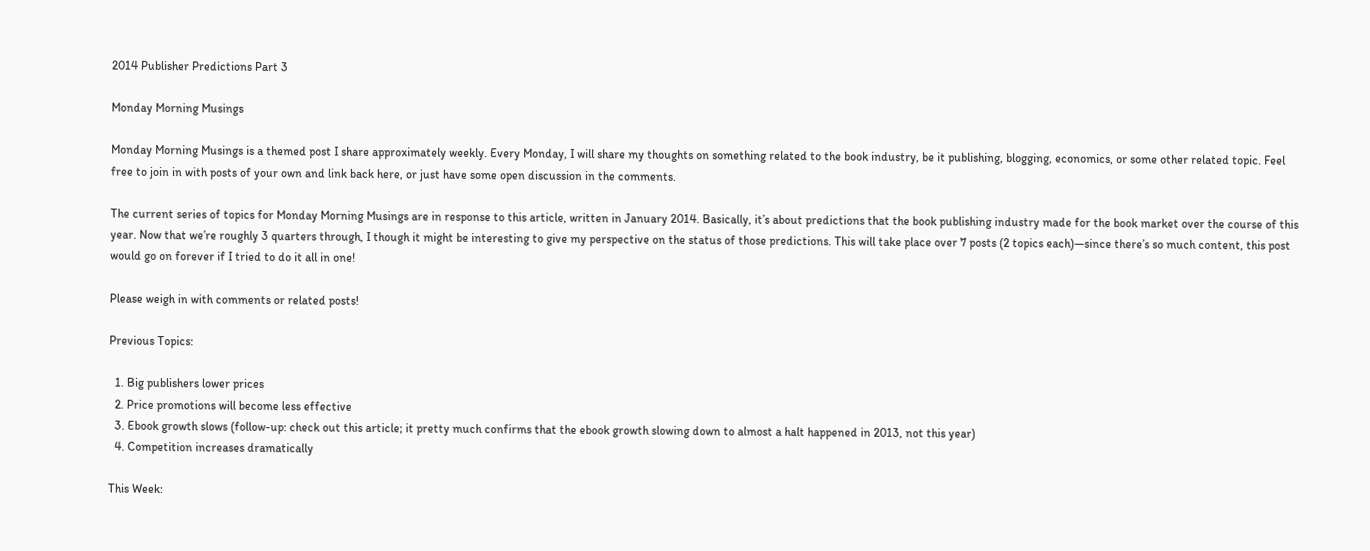2014 Publisher Predictions Part 3

Monday Morning Musings

Monday Morning Musings is a themed post I share approximately weekly. Every Monday, I will share my thoughts on something related to the book industry, be it publishing, blogging, economics, or some other related topic. Feel free to join in with posts of your own and link back here, or just have some open discussion in the comments.

The current series of topics for Monday Morning Musings are in response to this article, written in January 2014. Basically, it’s about predictions that the book publishing industry made for the book market over the course of this year. Now that we’re roughly 3 quarters through, I though it might be interesting to give my perspective on the status of those predictions. This will take place over 7 posts (2 topics each)—since there’s so much content, this post would go on forever if I tried to do it all in one!

Please weigh in with comments or related posts!

Previous Topics:

  1. Big publishers lower prices
  2. Price promotions will become less effective
  3. Ebook growth slows (follow-up: check out this article; it pretty much confirms that the ebook growth slowing down to almost a halt happened in 2013, not this year)
  4. Competition increases dramatically

This Week: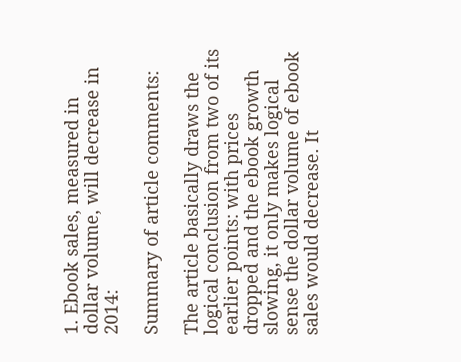1. Ebook sales, measured in dollar volume, will decrease in 2014:

Summary of article comments:

The article basically draws the logical conclusion from two of its earlier points: with prices dropped and the ebook growth slowing, it only makes logical sense the dollar volume of ebook sales would decrease. It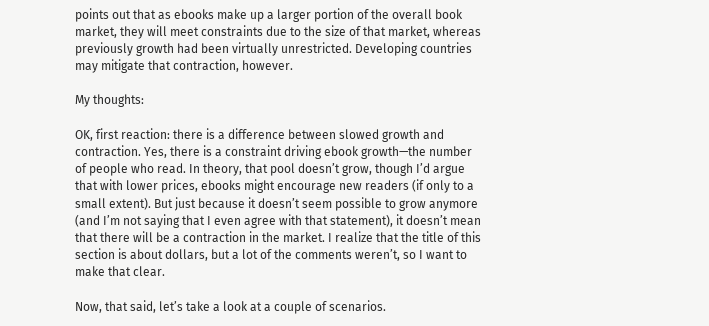points out that as ebooks make up a larger portion of the overall book market, they will meet constraints due to the size of that market, whereas previously growth had been virtually unrestricted. Developing countries may mitigate that contraction, however.

My thoughts:

OK, first reaction: there is a difference between slowed growth and contraction. Yes, there is a constraint driving ebook growth—the number of people who read. In theory, that pool doesn’t grow, though I’d argue that with lower prices, ebooks might encourage new readers (if only to a small extent). But just because it doesn’t seem possible to grow anymore (and I’m not saying that I even agree with that statement), it doesn’t mean that there will be a contraction in the market. I realize that the title of this section is about dollars, but a lot of the comments weren’t, so I want to make that clear.

Now, that said, let’s take a look at a couple of scenarios.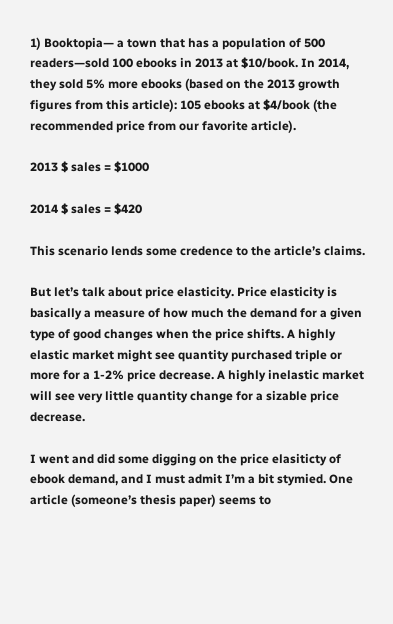1) Booktopia— a town that has a population of 500 readers—sold 100 ebooks in 2013 at $10/book. In 2014, they sold 5% more ebooks (based on the 2013 growth figures from this article): 105 ebooks at $4/book (the recommended price from our favorite article).

2013 $ sales = $1000

2014 $ sales = $420

This scenario lends some credence to the article’s claims.

But let’s talk about price elasticity. Price elasticity is basically a measure of how much the demand for a given type of good changes when the price shifts. A highly elastic market might see quantity purchased triple or more for a 1-2% price decrease. A highly inelastic market will see very little quantity change for a sizable price decrease.

I went and did some digging on the price elasiticty of ebook demand, and I must admit I’m a bit stymied. One article (someone’s thesis paper) seems to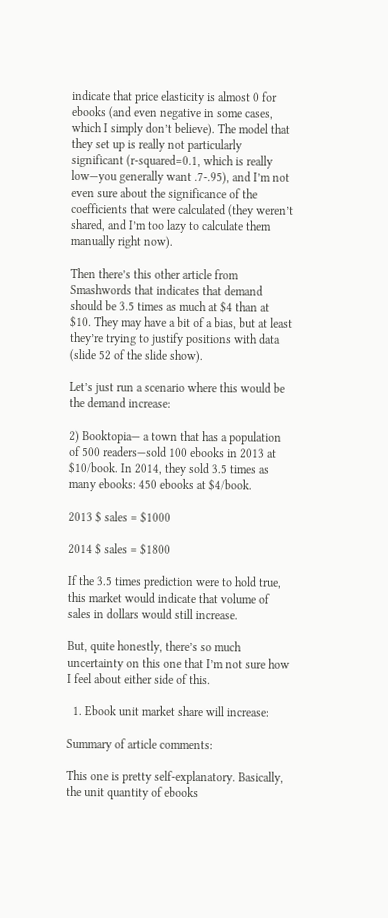indicate that price elasticity is almost 0 for ebooks (and even negative in some cases, which I simply don’t believe). The model that they set up is really not particularly significant (r-squared=0.1, which is really low—you generally want .7-.95), and I’m not even sure about the significance of the coefficients that were calculated (they weren’t shared, and I’m too lazy to calculate them manually right now).

Then there’s this other article from Smashwords that indicates that demand should be 3.5 times as much at $4 than at $10. They may have a bit of a bias, but at least they’re trying to justify positions with data (slide 52 of the slide show).

Let’s just run a scenario where this would be the demand increase:

2) Booktopia— a town that has a population of 500 readers—sold 100 ebooks in 2013 at $10/book. In 2014, they sold 3.5 times as many ebooks: 450 ebooks at $4/book.

2013 $ sales = $1000

2014 $ sales = $1800

If the 3.5 times prediction were to hold true, this market would indicate that volume of sales in dollars would still increase.

But, quite honestly, there’s so much uncertainty on this one that I’m not sure how I feel about either side of this.

  1. Ebook unit market share will increase:

Summary of article comments:

This one is pretty self-explanatory. Basically, the unit quantity of ebooks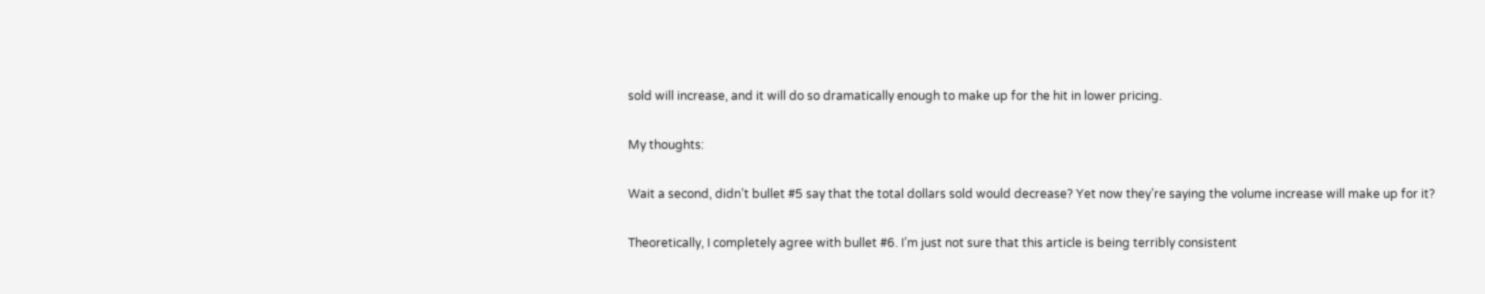sold will increase, and it will do so dramatically enough to make up for the hit in lower pricing.

My thoughts:

Wait a second, didn’t bullet #5 say that the total dollars sold would decrease? Yet now they’re saying the volume increase will make up for it?

Theoretically, I completely agree with bullet #6. I’m just not sure that this article is being terribly consistent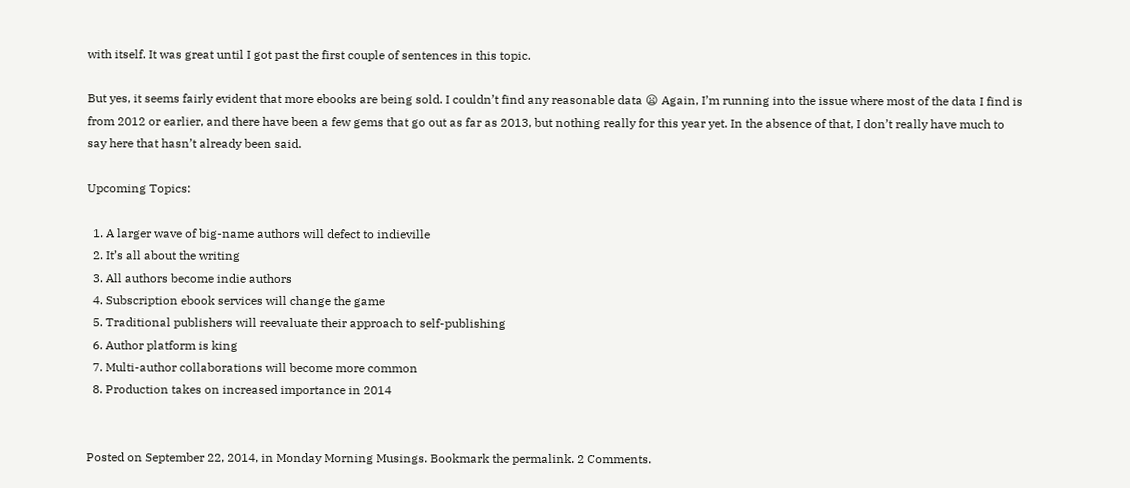with itself. It was great until I got past the first couple of sentences in this topic.

But yes, it seems fairly evident that more ebooks are being sold. I couldn’t find any reasonable data 😦 Again, I’m running into the issue where most of the data I find is from 2012 or earlier, and there have been a few gems that go out as far as 2013, but nothing really for this year yet. In the absence of that, I don’t really have much to say here that hasn’t already been said.

Upcoming Topics:

  1. A larger wave of big-name authors will defect to indieville
  2. It’s all about the writing
  3. All authors become indie authors
  4. Subscription ebook services will change the game
  5. Traditional publishers will reevaluate their approach to self-publishing
  6. Author platform is king
  7. Multi-author collaborations will become more common
  8. Production takes on increased importance in 2014


Posted on September 22, 2014, in Monday Morning Musings. Bookmark the permalink. 2 Comments.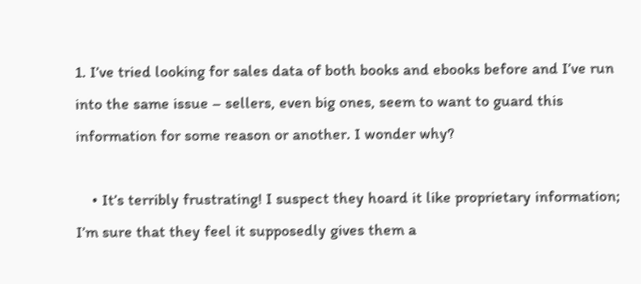1. I’ve tried looking for sales data of both books and ebooks before and I’ve run into the same issue – sellers, even big ones, seem to want to guard this information for some reason or another. I wonder why?

    • It’s terribly frustrating! I suspect they hoard it like proprietary information; I’m sure that they feel it supposedly gives them a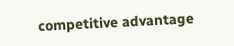competitive advantage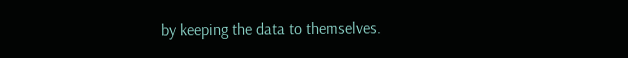by keeping the data to themselves.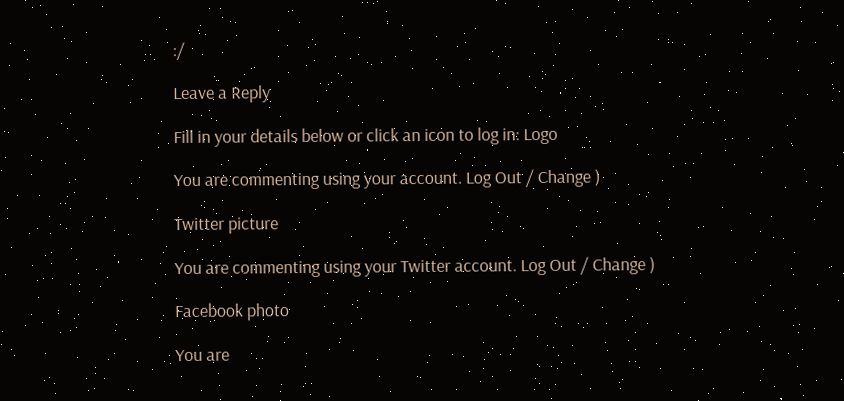:/

Leave a Reply

Fill in your details below or click an icon to log in: Logo

You are commenting using your account. Log Out / Change )

Twitter picture

You are commenting using your Twitter account. Log Out / Change )

Facebook photo

You are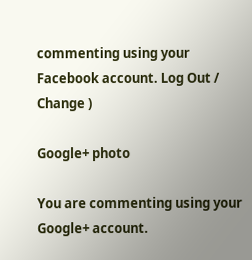commenting using your Facebook account. Log Out / Change )

Google+ photo

You are commenting using your Google+ account.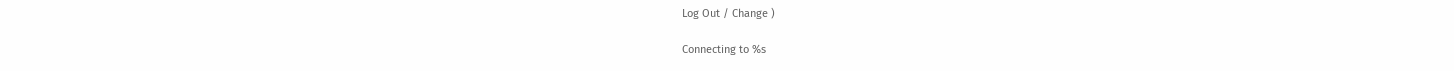Log Out / Change )

Connecting to %s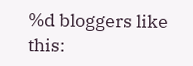%d bloggers like this: